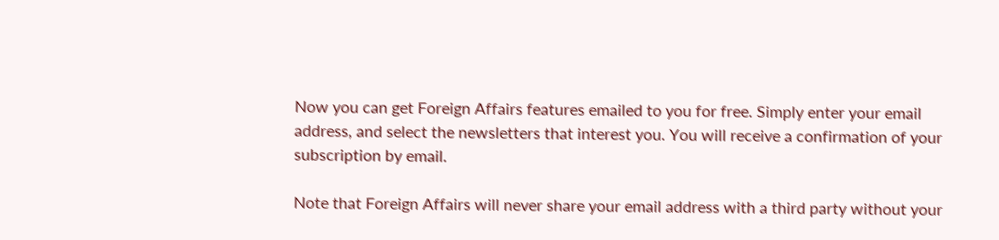Now you can get Foreign Affairs features emailed to you for free. Simply enter your email address, and select the newsletters that interest you. You will receive a confirmation of your subscription by email.

Note that Foreign Affairs will never share your email address with a third party without your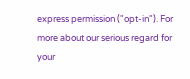express permission ("opt-in"). For more about our serious regard for your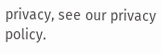privacy, see our privacy policy.